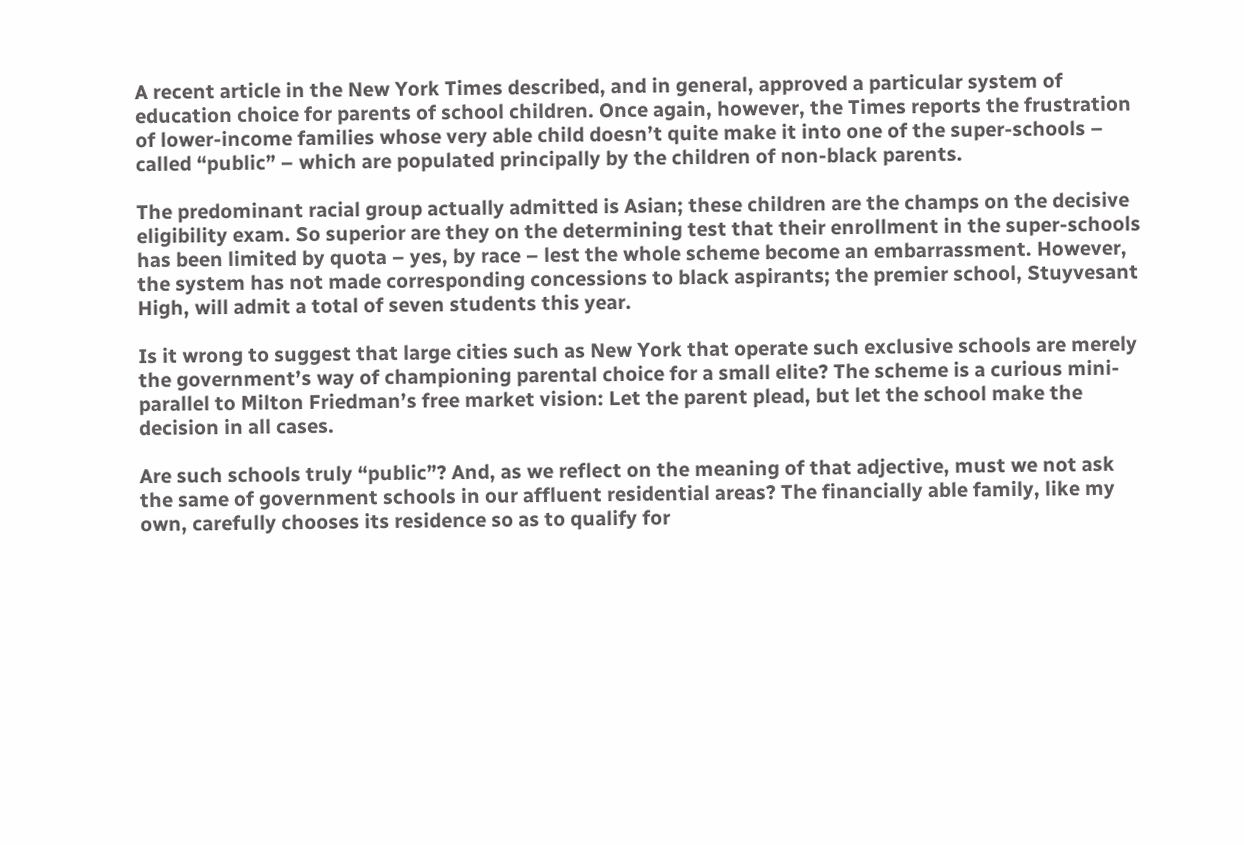A recent article in the New York Times described, and in general, approved a particular system of education choice for parents of school children. Once again, however, the Times reports the frustration of lower-income families whose very able child doesn’t quite make it into one of the super-schools – called “public” – which are populated principally by the children of non-black parents.

The predominant racial group actually admitted is Asian; these children are the champs on the decisive eligibility exam. So superior are they on the determining test that their enrollment in the super-schools has been limited by quota – yes, by race – lest the whole scheme become an embarrassment. However, the system has not made corresponding concessions to black aspirants; the premier school, Stuyvesant High, will admit a total of seven students this year.

Is it wrong to suggest that large cities such as New York that operate such exclusive schools are merely the government’s way of championing parental choice for a small elite? The scheme is a curious mini-parallel to Milton Friedman’s free market vision: Let the parent plead, but let the school make the decision in all cases.

Are such schools truly “public”? And, as we reflect on the meaning of that adjective, must we not ask the same of government schools in our affluent residential areas? The financially able family, like my own, carefully chooses its residence so as to qualify for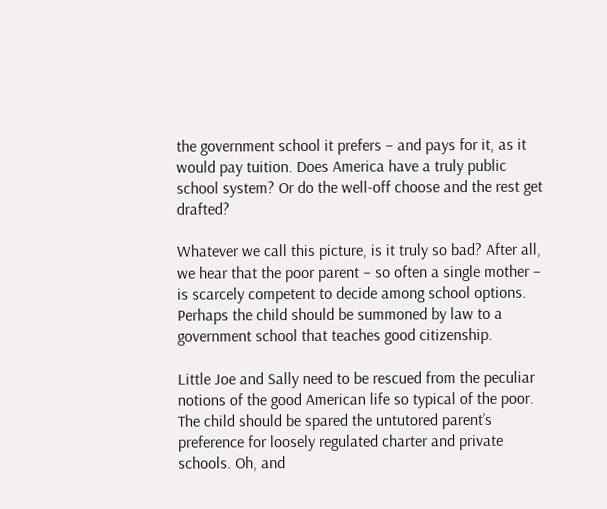the government school it prefers – and pays for it, as it would pay tuition. Does America have a truly public school system? Or do the well-off choose and the rest get drafted?

Whatever we call this picture, is it truly so bad? After all, we hear that the poor parent – so often a single mother – is scarcely competent to decide among school options. Perhaps the child should be summoned by law to a government school that teaches good citizenship.

Little Joe and Sally need to be rescued from the peculiar notions of the good American life so typical of the poor. The child should be spared the untutored parent’s preference for loosely regulated charter and private schools. Oh, and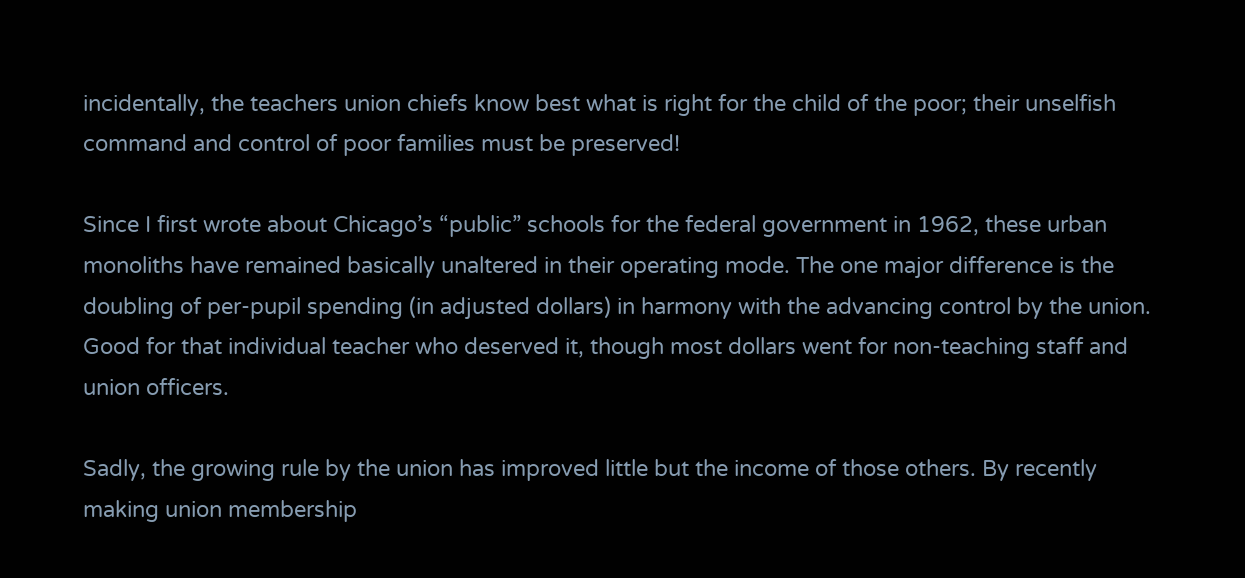incidentally, the teachers union chiefs know best what is right for the child of the poor; their unselfish command and control of poor families must be preserved!

Since I first wrote about Chicago’s “public” schools for the federal government in 1962, these urban monoliths have remained basically unaltered in their operating mode. The one major difference is the doubling of per-pupil spending (in adjusted dollars) in harmony with the advancing control by the union. Good for that individual teacher who deserved it, though most dollars went for non-teaching staff and union officers.

Sadly, the growing rule by the union has improved little but the income of those others. By recently making union membership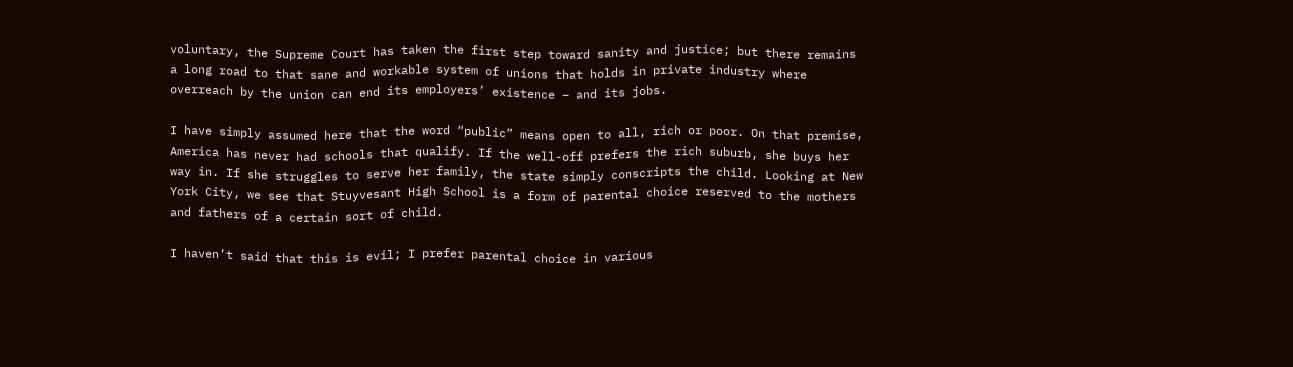voluntary, the Supreme Court has taken the first step toward sanity and justice; but there remains a long road to that sane and workable system of unions that holds in private industry where overreach by the union can end its employers’ existence – and its jobs.

I have simply assumed here that the word “public” means open to all, rich or poor. On that premise, America has never had schools that qualify. If the well-off prefers the rich suburb, she buys her way in. If she struggles to serve her family, the state simply conscripts the child. Looking at New York City, we see that Stuyvesant High School is a form of parental choice reserved to the mothers and fathers of a certain sort of child.

I haven’t said that this is evil; I prefer parental choice in various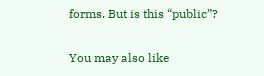forms. But is this “public”?

You may also like